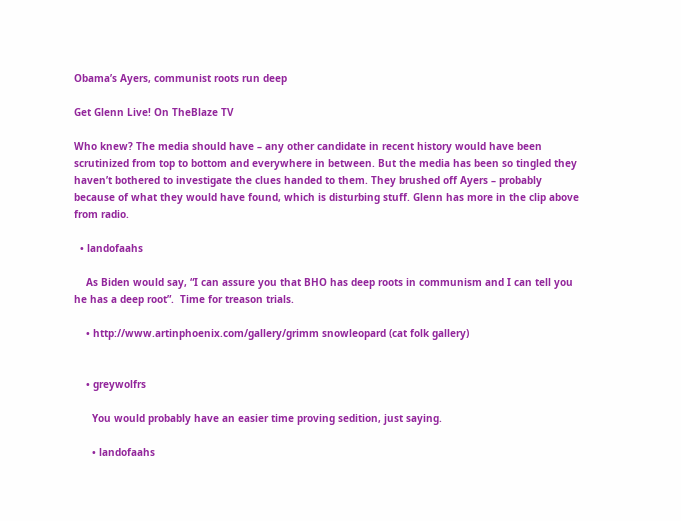Obama’s Ayers, communist roots run deep

Get Glenn Live! On TheBlaze TV

Who knew? The media should have – any other candidate in recent history would have been scrutinized from top to bottom and everywhere in between. But the media has been so tingled they haven’t bothered to investigate the clues handed to them. They brushed off Ayers – probably because of what they would have found, which is disturbing stuff. Glenn has more in the clip above from radio.

  • landofaahs

    As Biden would say, “I can assure you that BHO has deep roots in communism and I can tell you he has a deep root”.  Time for treason trials.

    • http://www.artinphoenix.com/gallery/grimm snowleopard (cat folk gallery)


    • greywolfrs

      You would probably have an easier time proving sedition, just saying.

      • landofaahs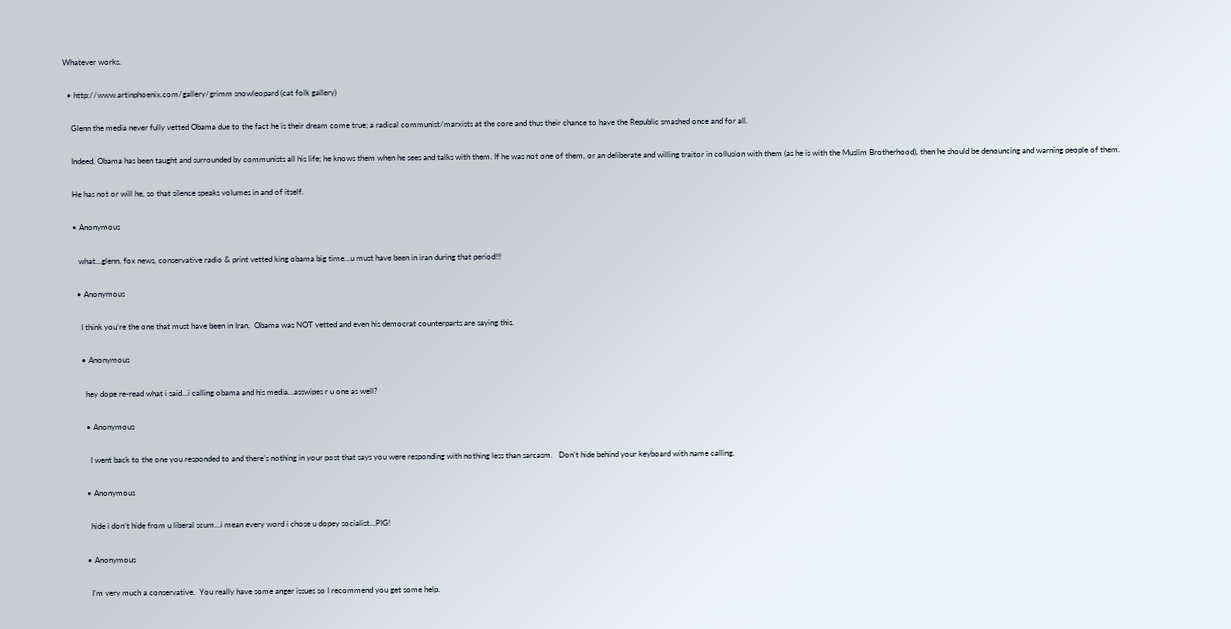Whatever works.

  • http://www.artinphoenix.com/gallery/grimm snowleopard (cat folk gallery)

    Glenn the media never fully vetted Obama due to the fact he is their dream come true; a radical communist/marxists at the core and thus their chance to have the Republic smashed once and for all.

    Indeed, Obama has been taught and surrounded by communists all his life; he knows them when he sees and talks with them. If he was not one of them, or an deliberate and willing traitor in collusion with them (as he is with the Muslim Brotherhood), then he should be denouncing and warning people of them.

    He has not or will he, so that silence speaks volumes in and of itself.

    • Anonymous

       what…glenn, fox news, conservative radio & print vetted king obama big time…u must have been in iran during that period!!!

      • Anonymous

        I think you’re the one that must have been in Iran.  Obama was NOT vetted and even his democrat counterparts are saying this.

        • Anonymous

          hey dope re-read what i said…i calling obama and his media…asswipes r u one as well?

          • Anonymous

            I went back to the one you responded to and there’s nothing in your post that says you were responding with nothing less than sarcasm.   Don’t hide behind your keyboard with name calling.

          • Anonymous

            hide i don’t hide from u liberal scum…i mean every word i chose u dopey socialist…PIG!

          • Anonymous

            I’m very much a conservative.  You really have some anger issues so I recommend you get some help.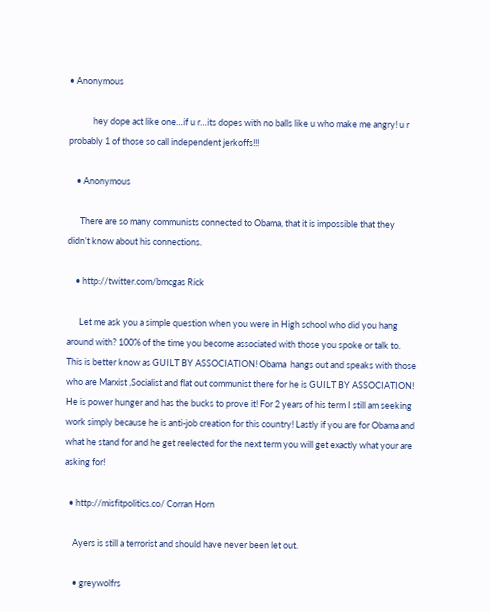• Anonymous

            hey dope act like one…if u r…its dopes with no balls like u who make me angry! u r probably 1 of those so call independent jerkoffs!!!

    • Anonymous

      There are so many communists connected to Obama, that it is impossible that they didn’t know about his connections.

    • http://twitter.com/bmcgas Rick

      Let me ask you a simple question when you were in High school who did you hang around with? 100% of the time you become associated with those you spoke or talk to. This is better know as GUILT BY ASSOCIATION! Obama  hangs out and speaks with those who are Marxist ,Socialist and flat out communist there for he is GUILT BY ASSOCIATION! He is power hunger and has the bucks to prove it! For 2 years of his term I still am seeking work simply because he is anti-job creation for this country! Lastly if you are for Obama and what he stand for and he get reelected for the next term you will get exactly what your are asking for!

  • http://misfitpolitics.co/ Corran Horn

    Ayers is still a terrorist and should have never been let out.

    • greywolfrs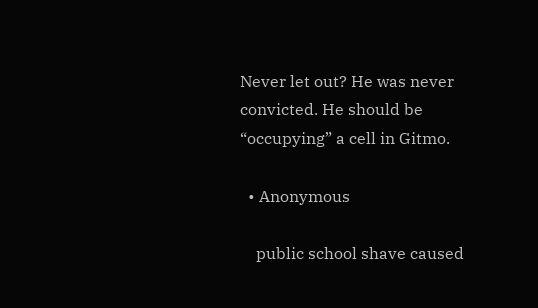Never let out? He was never convicted. He should be “occupying” a cell in Gitmo.

  • Anonymous

    public school shave caused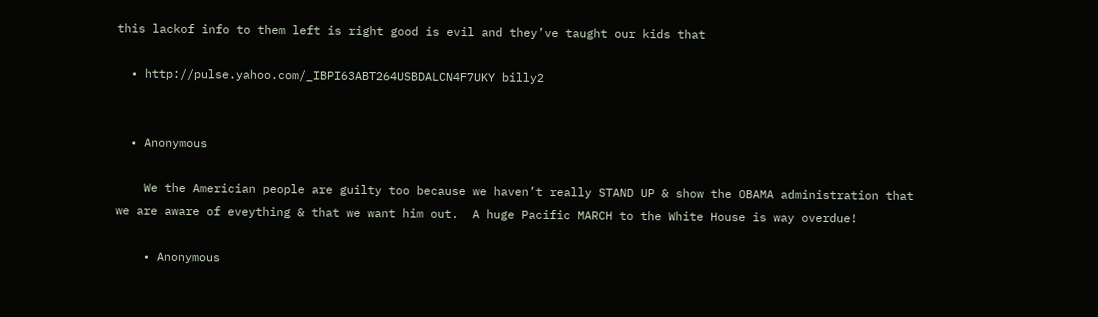this lackof info to them left is right good is evil and they’ve taught our kids that

  • http://pulse.yahoo.com/_IBPI63ABT264USBDALCN4F7UKY billy2


  • Anonymous

    We the Americian people are guilty too because we haven’t really STAND UP & show the OBAMA administration that we are aware of eveything & that we want him out.  A huge Pacific MARCH to the White House is way overdue!

    • Anonymous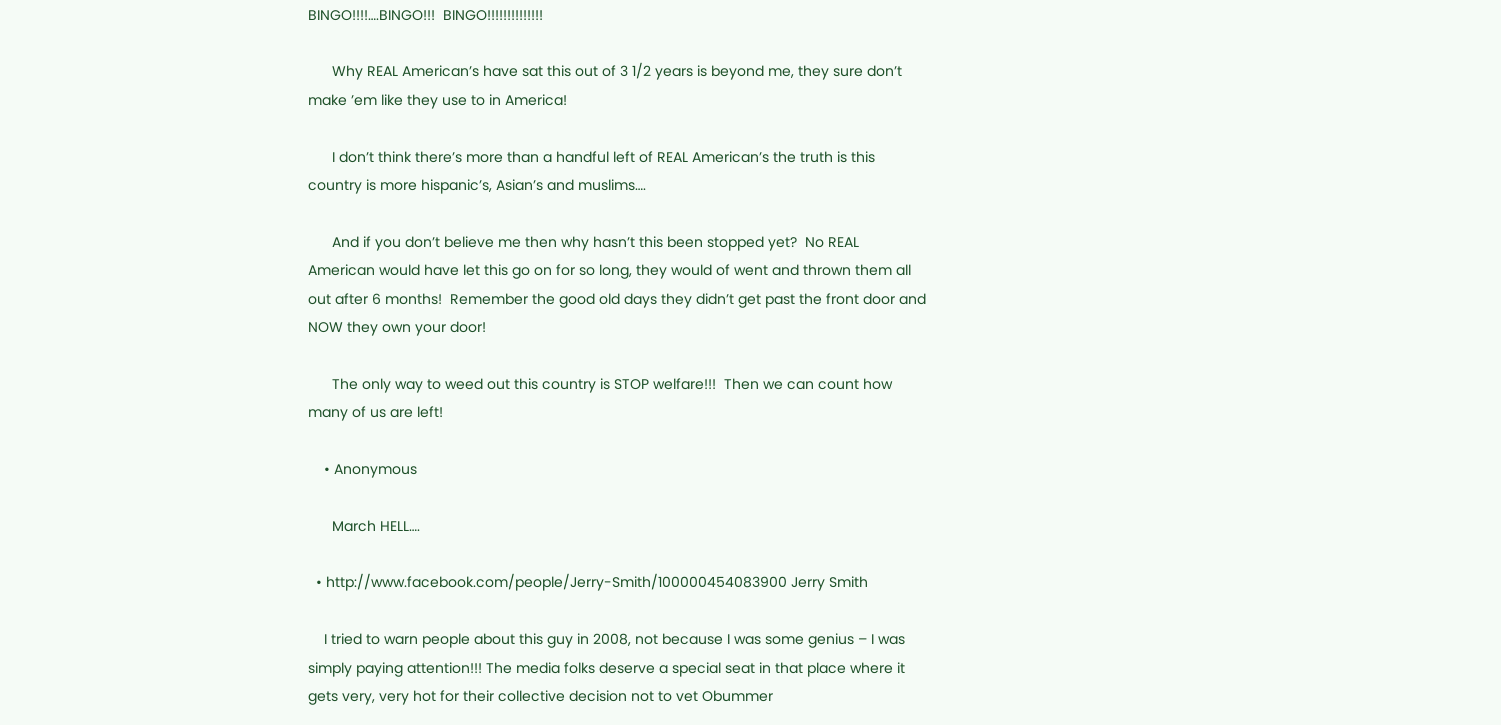BINGO!!!!….BINGO!!!  BINGO!!!!!!!!!!!!!!

      Why REAL American’s have sat this out of 3 1/2 years is beyond me, they sure don’t make ’em like they use to in America!

      I don’t think there’s more than a handful left of REAL American’s the truth is this country is more hispanic’s, Asian’s and muslims….

      And if you don’t believe me then why hasn’t this been stopped yet?  No REAL American would have let this go on for so long, they would of went and thrown them all out after 6 months!  Remember the good old days they didn’t get past the front door and NOW they own your door!

      The only way to weed out this country is STOP welfare!!!  Then we can count how many of us are left!

    • Anonymous

      March HELL….

  • http://www.facebook.com/people/Jerry-Smith/100000454083900 Jerry Smith

    I tried to warn people about this guy in 2008, not because I was some genius – I was simply paying attention!!! The media folks deserve a special seat in that place where it gets very, very hot for their collective decision not to vet Obummer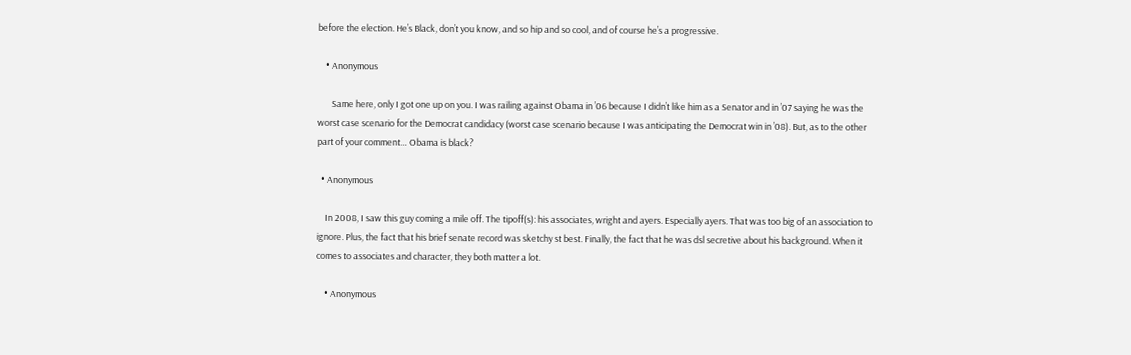before the election. He’s Black, don’t you know, and so hip and so cool, and of course he’s a progressive.

    • Anonymous

       Same here, only I got one up on you. I was railing against Obama in ’06 because I didn’t like him as a Senator and in ’07 saying he was the worst case scenario for the Democrat candidacy (worst case scenario because I was anticipating the Democrat win in ’08). But, as to the other part of your comment… Obama is black?

  • Anonymous

    In 2008, I saw this guy coming a mile off. The tipoff(s): his associates, wright and ayers. Especially ayers. That was too big of an association to ignore. Plus, the fact that his brief senate record was sketchy st best. Finally, the fact that he was dsl secretive about his background. When it comes to associates and character, they both matter a lot.

    • Anonymous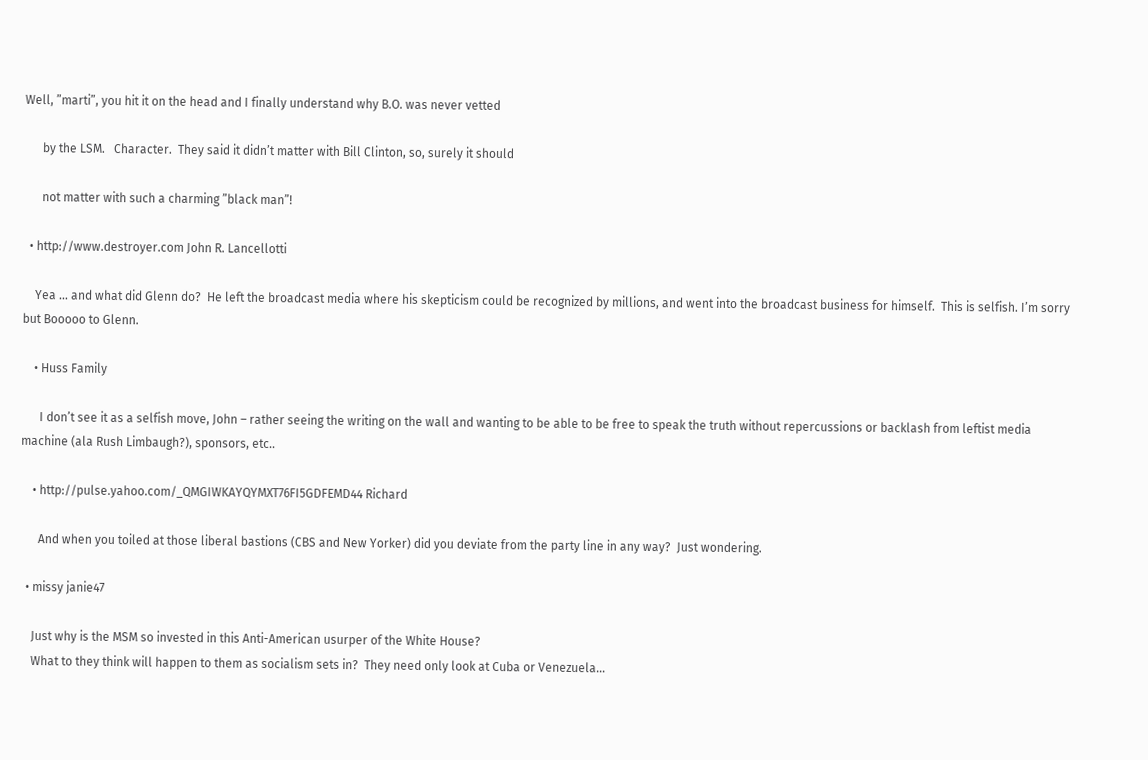Well, ”marti”, you hit it on the head and I finally understand why B.O. was never vetted

      by the LSM.   Character.  They said it didn’t matter with Bill Clinton, so, surely it should

      not matter with such a charming ”black man”!

  • http://www.destroyer.com John R. Lancellotti

    Yea … and what did Glenn do?  He left the broadcast media where his skepticism could be recognized by millions, and went into the broadcast business for himself.  This is selfish. I’m sorry but Booooo to Glenn.

    • Huss Family

      I don’t see it as a selfish move, John – rather seeing the writing on the wall and wanting to be able to be free to speak the truth without repercussions or backlash from leftist media machine (ala Rush Limbaugh?), sponsors, etc..

    • http://pulse.yahoo.com/_QMGIWKAYQYMXT76FI5GDFEMD44 Richard

      And when you toiled at those liberal bastions (CBS and New Yorker) did you deviate from the party line in any way?  Just wondering.

  • missy janie47

    Just why is the MSM so invested in this Anti-American usurper of the White House?
    What to they think will happen to them as socialism sets in?  They need only look at Cuba or Venezuela…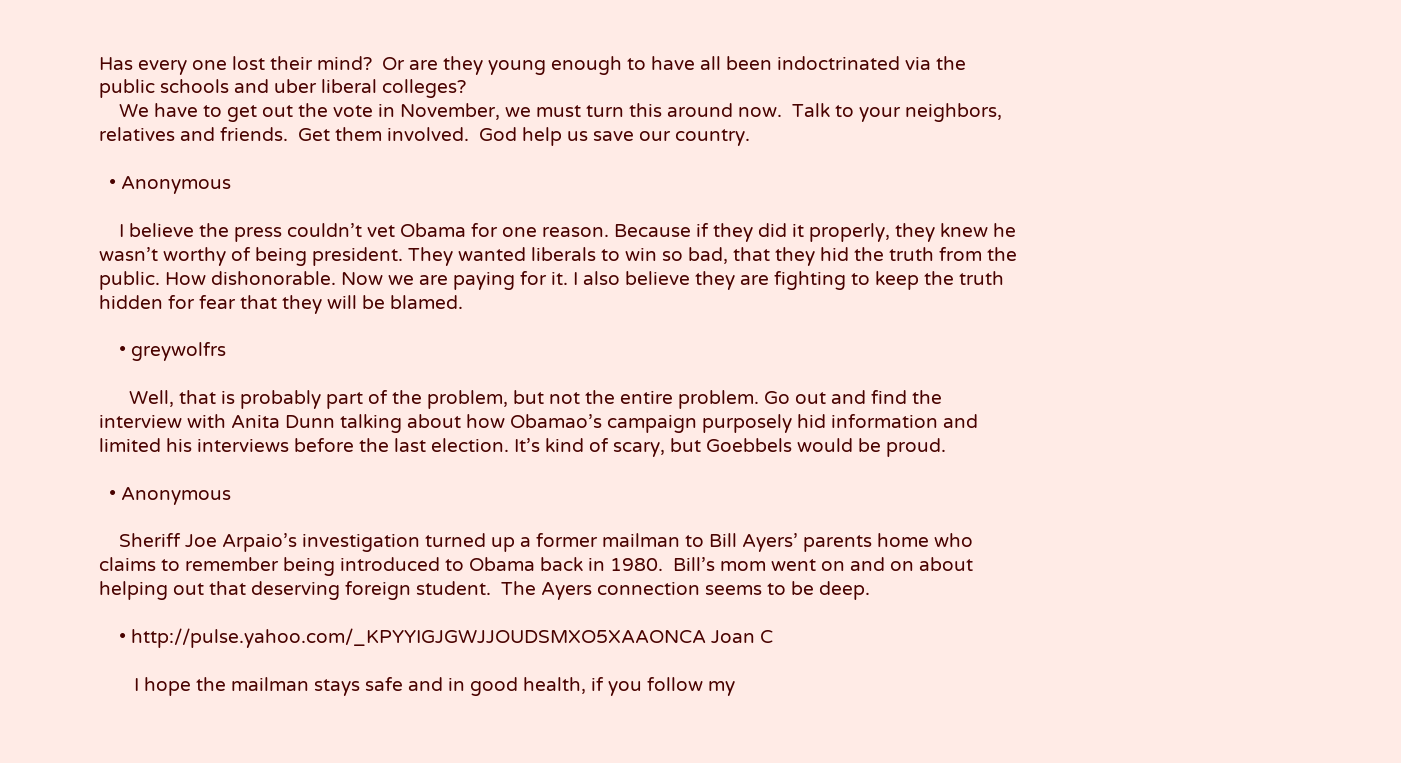Has every one lost their mind?  Or are they young enough to have all been indoctrinated via the public schools and uber liberal colleges?
    We have to get out the vote in November, we must turn this around now.  Talk to your neighbors, relatives and friends.  Get them involved.  God help us save our country.

  • Anonymous

    I believe the press couldn’t vet Obama for one reason. Because if they did it properly, they knew he wasn’t worthy of being president. They wanted liberals to win so bad, that they hid the truth from the public. How dishonorable. Now we are paying for it. I also believe they are fighting to keep the truth hidden for fear that they will be blamed.

    • greywolfrs

      Well, that is probably part of the problem, but not the entire problem. Go out and find the interview with Anita Dunn talking about how Obamao’s campaign purposely hid information and limited his interviews before the last election. It’s kind of scary, but Goebbels would be proud.

  • Anonymous

    Sheriff Joe Arpaio’s investigation turned up a former mailman to Bill Ayers’ parents home who claims to remember being introduced to Obama back in 1980.  Bill’s mom went on and on about helping out that deserving foreign student.  The Ayers connection seems to be deep.

    • http://pulse.yahoo.com/_KPYYIGJGWJJOUDSMXO5XAAONCA Joan C

       I hope the mailman stays safe and in good health, if you follow my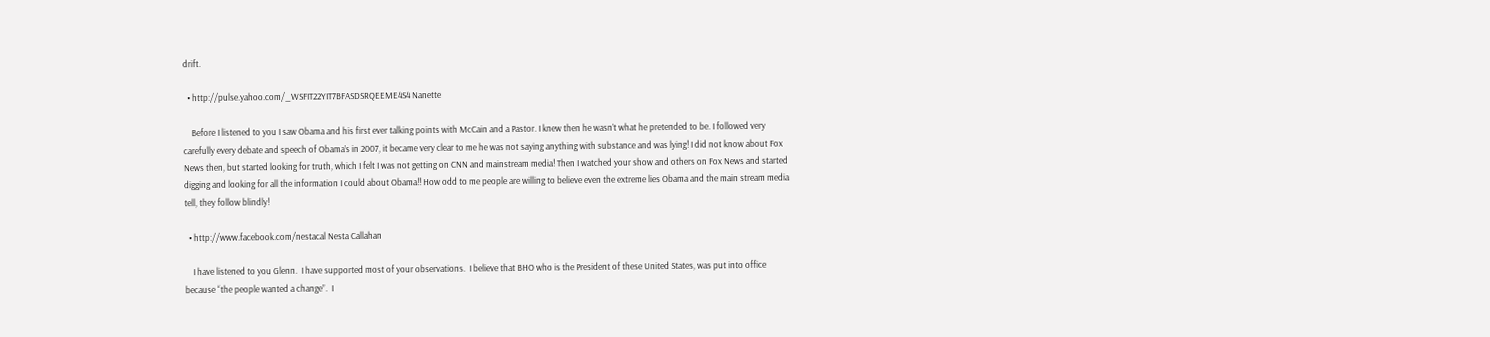drift.

  • http://pulse.yahoo.com/_WSFIT22YIT7BFASDSRQEEME4S4 Nanette

    Before I listened to you I saw Obama and his first ever talking points with McCain and a Pastor. I knew then he wasn’t what he pretended to be. I followed very carefully every debate and speech of Obama’s in 2007, it became very clear to me he was not saying anything with substance and was lying! I did not know about Fox News then, but started looking for truth, which I felt I was not getting on CNN and mainstream media! Then I watched your show and others on Fox News and started digging and looking for all the information I could about Obama!! How odd to me people are willing to believe even the extreme lies Obama and the main stream media tell, they follow blindly!

  • http://www.facebook.com/nestacal Nesta Callahan

    I have listened to you Glenn.  I have supported most of your observations.  I believe that BHO who is the President of these United States, was put into office because “the people wanted a change”.  I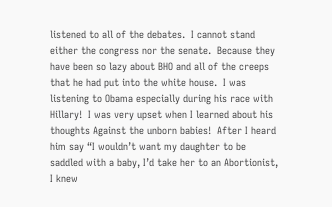listened to all of the debates.  I cannot stand either the congress nor the senate.  Because they have been so lazy about BHO and all of the creeps that he had put into the white house.  I was listening to Obama especially during his race with Hillary!  I was very upset when I learned about his thoughts Against the unborn babies!  After I heard him say “I wouldn’t want my daughter to be saddled with a baby, I’d take her to an Abortionist, I knew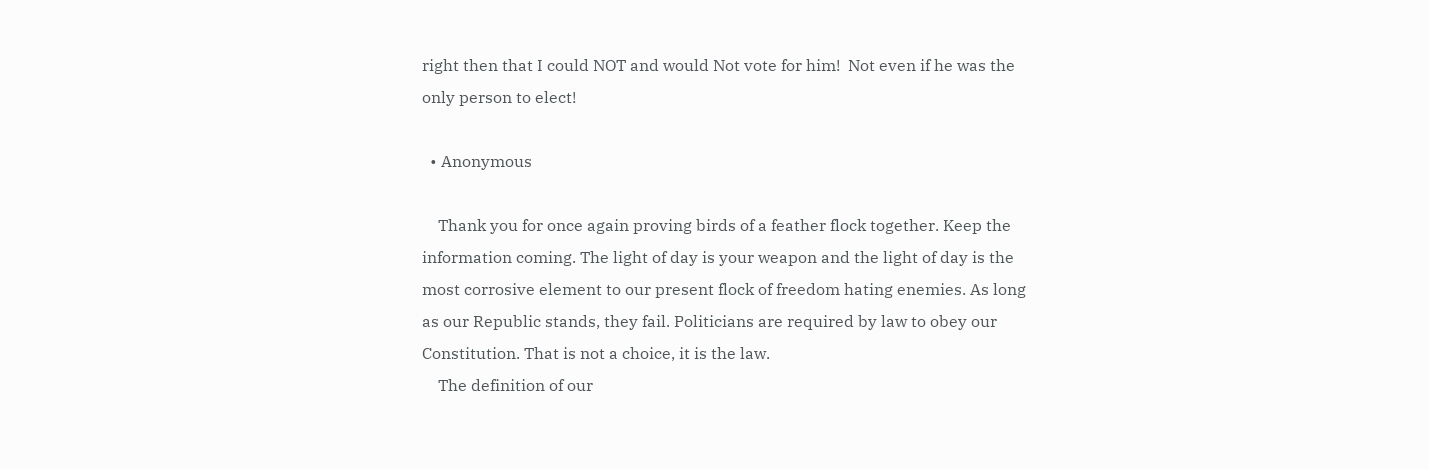right then that I could NOT and would Not vote for him!  Not even if he was the only person to elect!

  • Anonymous

    Thank you for once again proving birds of a feather flock together. Keep the information coming. The light of day is your weapon and the light of day is the most corrosive element to our present flock of freedom hating enemies. As long as our Republic stands, they fail. Politicians are required by law to obey our Constitution. That is not a choice, it is the law.
    The definition of our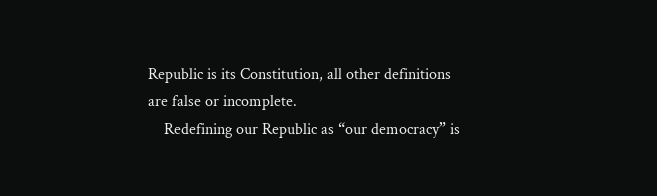Republic is its Constitution, all other definitions are false or incomplete.
    Redefining our Republic as “our democracy” is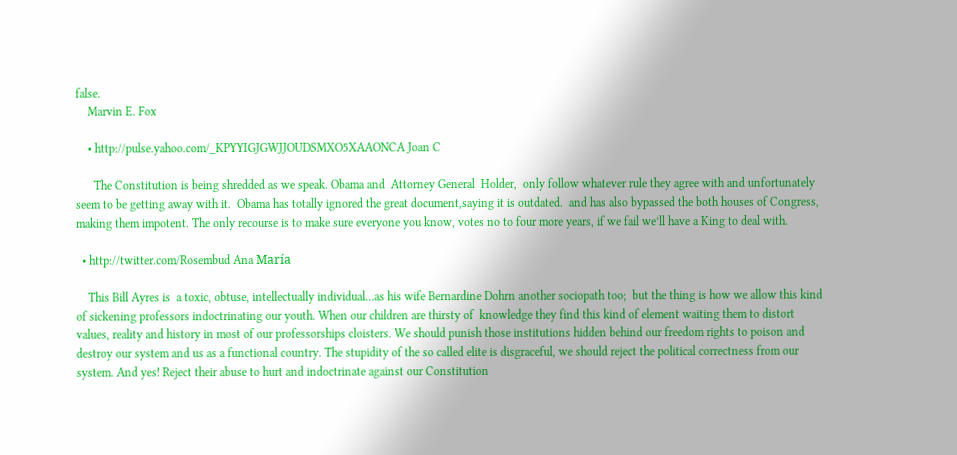false.
    Marvin E. Fox

    • http://pulse.yahoo.com/_KPYYIGJGWJJOUDSMXO5XAAONCA Joan C

      The Constitution is being shredded as we speak. Obama and  Attorney General  Holder,  only follow whatever rule they agree with and unfortunately seem to be getting away with it.  Obama has totally ignored the great document,saying it is outdated.  and has also bypassed the both houses of Congress, making them impotent. The only recourse is to make sure everyone you know, votes no to four more years, if we fail we’ll have a King to deal with.

  • http://twitter.com/Rosembud Ana María

    This Bill Ayres is  a toxic, obtuse, intellectually individual…as his wife Bernardine Dohrn another sociopath too;  but the thing is how we allow this kind of sickening professors indoctrinating our youth. When our children are thirsty of  knowledge they find this kind of element waiting them to distort values, reality and history in most of our professorships cloisters. We should punish those institutions hidden behind our freedom rights to poison and destroy our system and us as a functional country. The stupidity of the so called elite is disgraceful, we should reject the political correctness from our system. And yes! Reject their abuse to hurt and indoctrinate against our Constitution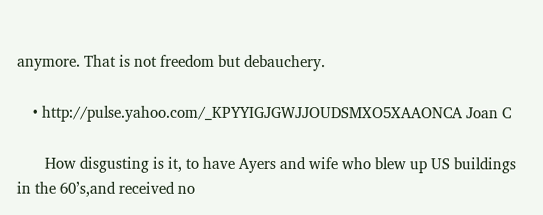anymore. That is not freedom but debauchery.

    • http://pulse.yahoo.com/_KPYYIGJGWJJOUDSMXO5XAAONCA Joan C

       How disgusting is it, to have Ayers and wife who blew up US buildings in the 60’s,and received no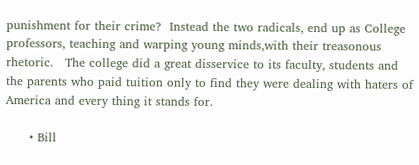punishment for their crime?  Instead the two radicals, end up as College professors, teaching and warping young minds,with their treasonous rhetoric.   The college did a great disservice to its faculty, students and the parents who paid tuition only to find they were dealing with haters of America and every thing it stands for.

      • Bill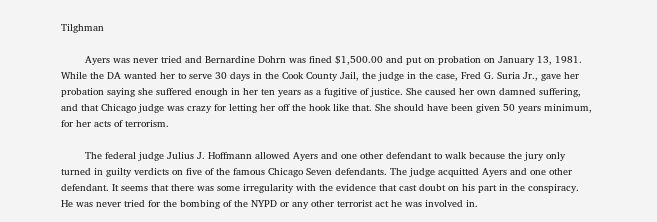Tilghman

        Ayers was never tried and Bernardine Dohrn was fined $1,500.00 and put on probation on January 13, 1981. While the DA wanted her to serve 30 days in the Cook County Jail, the judge in the case, Fred G. Suria Jr., gave her probation saying she suffered enough in her ten years as a fugitive of justice. She caused her own damned suffering, and that Chicago judge was crazy for letting her off the hook like that. She should have been given 50 years minimum, for her acts of terrorism.

        The federal judge Julius J. Hoffmann allowed Ayers and one other defendant to walk because the jury only turned in guilty verdicts on five of the famous Chicago Seven defendants. The judge acquitted Ayers and one other defendant. It seems that there was some irregularity with the evidence that cast doubt on his part in the conspiracy. He was never tried for the bombing of the NYPD or any other terrorist act he was involved in.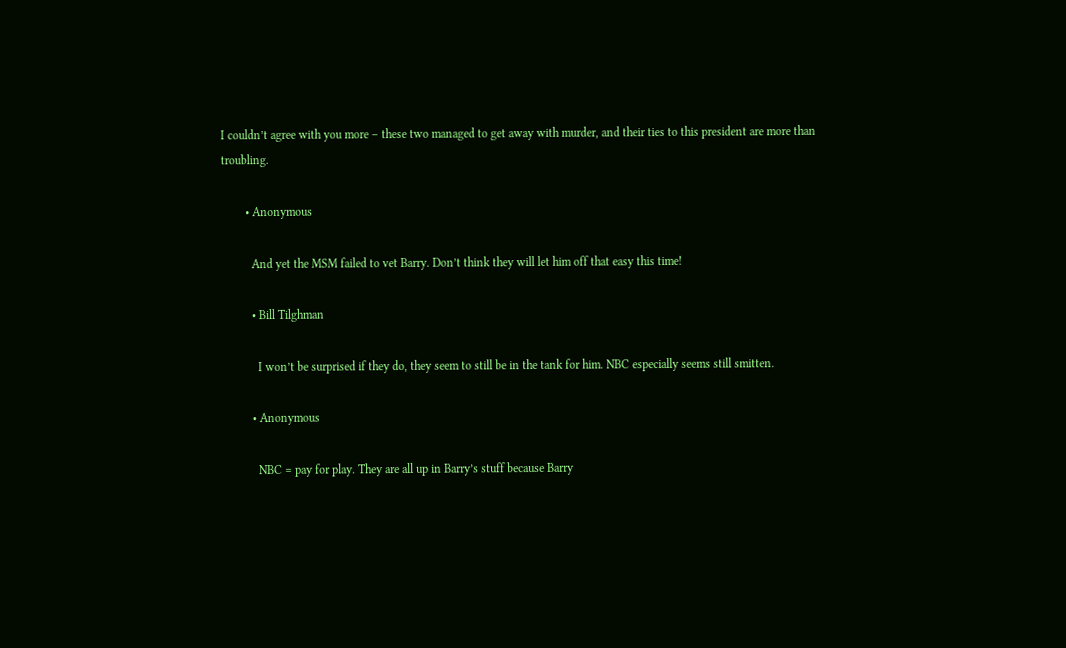I couldn’t agree with you more – these two managed to get away with murder, and their ties to this president are more than troubling.

        • Anonymous

          And yet the MSM failed to vet Barry. Don’t think they will let him off that easy this time!

          • Bill Tilghman

            I won’t be surprised if they do, they seem to still be in the tank for him. NBC especially seems still smitten.

          • Anonymous

            NBC = pay for play. They are all up in Barry’s stuff because Barry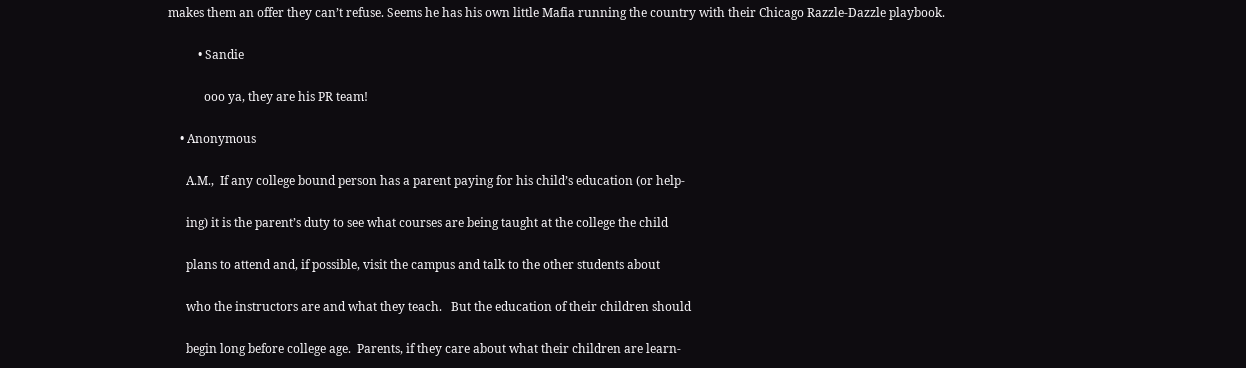makes them an offer they can’t refuse. Seems he has his own little Mafia running the country with their Chicago Razzle-Dazzle playbook.

          • Sandie

            ooo ya, they are his PR team!

    • Anonymous

      A.M.,  If any college bound person has a parent paying for his child’s education (or help-

      ing) it is the parent’s duty to see what courses are being taught at the college the child

      plans to attend and, if possible, visit the campus and talk to the other students about

      who the instructors are and what they teach.   But the education of their children should

      begin long before college age.  Parents, if they care about what their children are learn-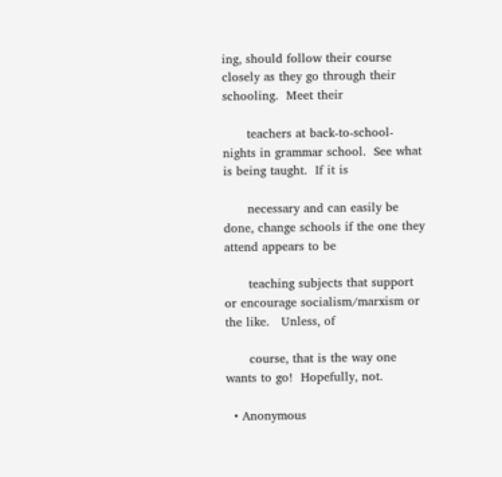ing, should follow their course closely as they go through their schooling.  Meet their

      teachers at back-to-school- nights in grammar school.  See what is being taught.  If it is

      necessary and can easily be done, change schools if the one they attend appears to be

      teaching subjects that support or encourage socialism/marxism or the like.   Unless, of

      course, that is the way one wants to go!  Hopefully, not.

  • Anonymous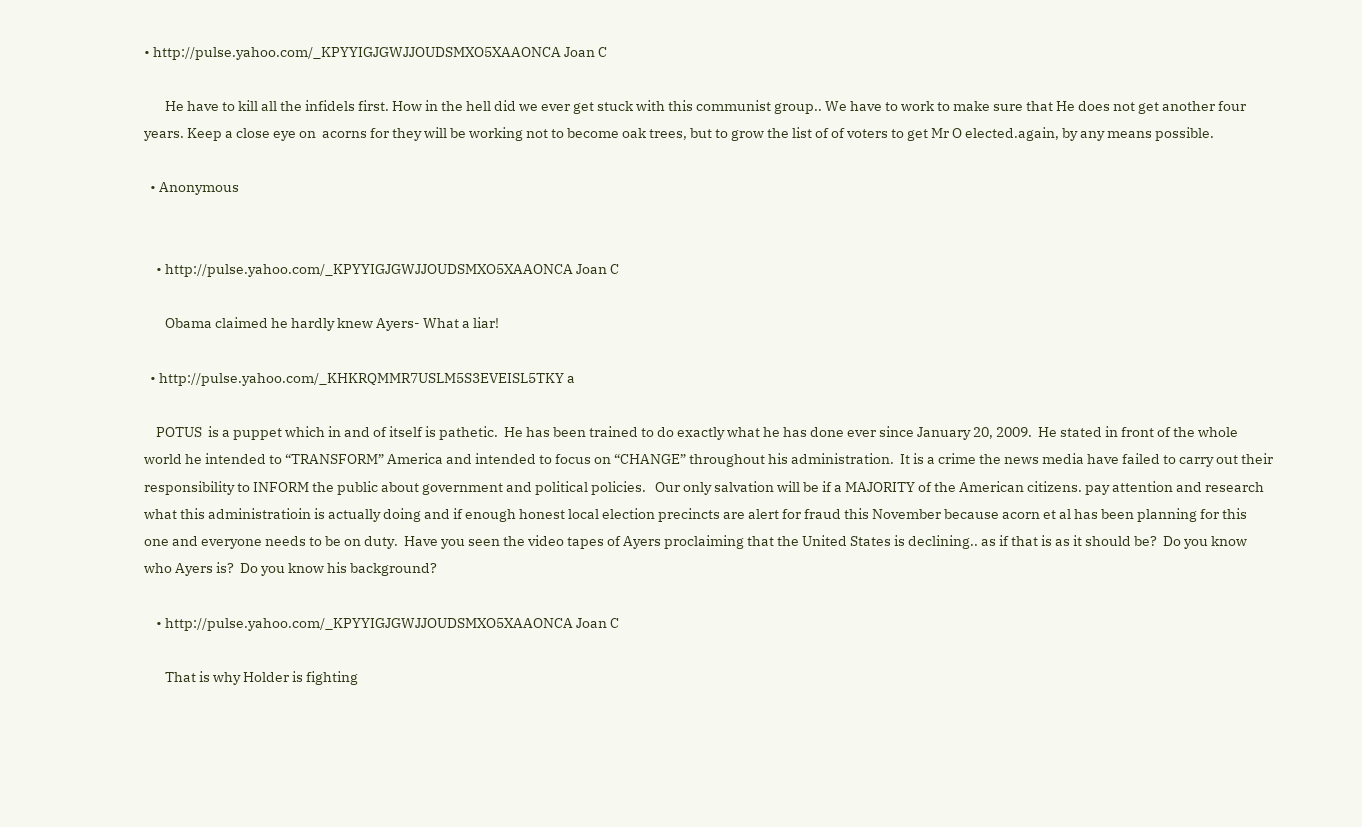• http://pulse.yahoo.com/_KPYYIGJGWJJOUDSMXO5XAAONCA Joan C

       He have to kill all the infidels first. How in the hell did we ever get stuck with this communist group.. We have to work to make sure that He does not get another four years. Keep a close eye on  acorns for they will be working not to become oak trees, but to grow the list of of voters to get Mr O elected.again, by any means possible.

  • Anonymous


    • http://pulse.yahoo.com/_KPYYIGJGWJJOUDSMXO5XAAONCA Joan C

       Obama claimed he hardly knew Ayers- What a liar!

  • http://pulse.yahoo.com/_KHKRQMMR7USLM5S3EVEISL5TKY a

    POTUS  is a puppet which in and of itself is pathetic.  He has been trained to do exactly what he has done ever since January 20, 2009.  He stated in front of the whole world he intended to “TRANSFORM” America and intended to focus on “CHANGE” throughout his administration.  It is a crime the news media have failed to carry out their responsibility to INFORM the public about government and political policies.   Our only salvation will be if a MAJORITY of the American citizens. pay attention and research what this administratioin is actually doing and if enough honest local election precincts are alert for fraud this November because acorn et al has been planning for this one and everyone needs to be on duty.  Have you seen the video tapes of Ayers proclaiming that the United States is declining.. as if that is as it should be?  Do you know who Ayers is?  Do you know his background?

    • http://pulse.yahoo.com/_KPYYIGJGWJJOUDSMXO5XAAONCA Joan C

       That is why Holder is fighting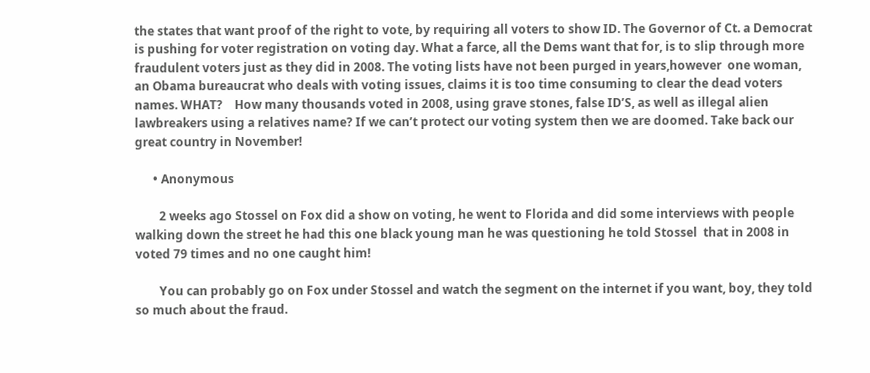the states that want proof of the right to vote, by requiring all voters to show ID. The Governor of Ct. a Democrat is pushing for voter registration on voting day. What a farce, all the Dems want that for, is to slip through more fraudulent voters just as they did in 2008. The voting lists have not been purged in years,however  one woman, an Obama bureaucrat who deals with voting issues, claims it is too time consuming to clear the dead voters names. WHAT?    How many thousands voted in 2008, using grave stones, false ID’S, as well as illegal alien lawbreakers using a relatives name? If we can’t protect our voting system then we are doomed. Take back our great country in November!

      • Anonymous

        2 weeks ago Stossel on Fox did a show on voting, he went to Florida and did some interviews with people walking down the street he had this one black young man he was questioning he told Stossel  that in 2008 in voted 79 times and no one caught him!

        You can probably go on Fox under Stossel and watch the segment on the internet if you want, boy, they told so much about the fraud.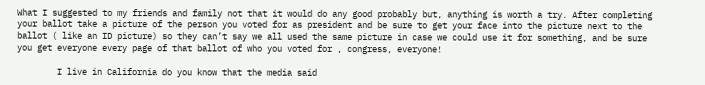What I suggested to my friends and family not that it would do any good probably but, anything is worth a try. After completing your ballot take a picture of the person you voted for as president and be sure to get your face into the picture next to the ballot ( like an ID picture) so they can’t say we all used the same picture in case we could use it for something, and be sure you get everyone every page of that ballot of who you voted for , congress, everyone!

        I live in California do you know that the media said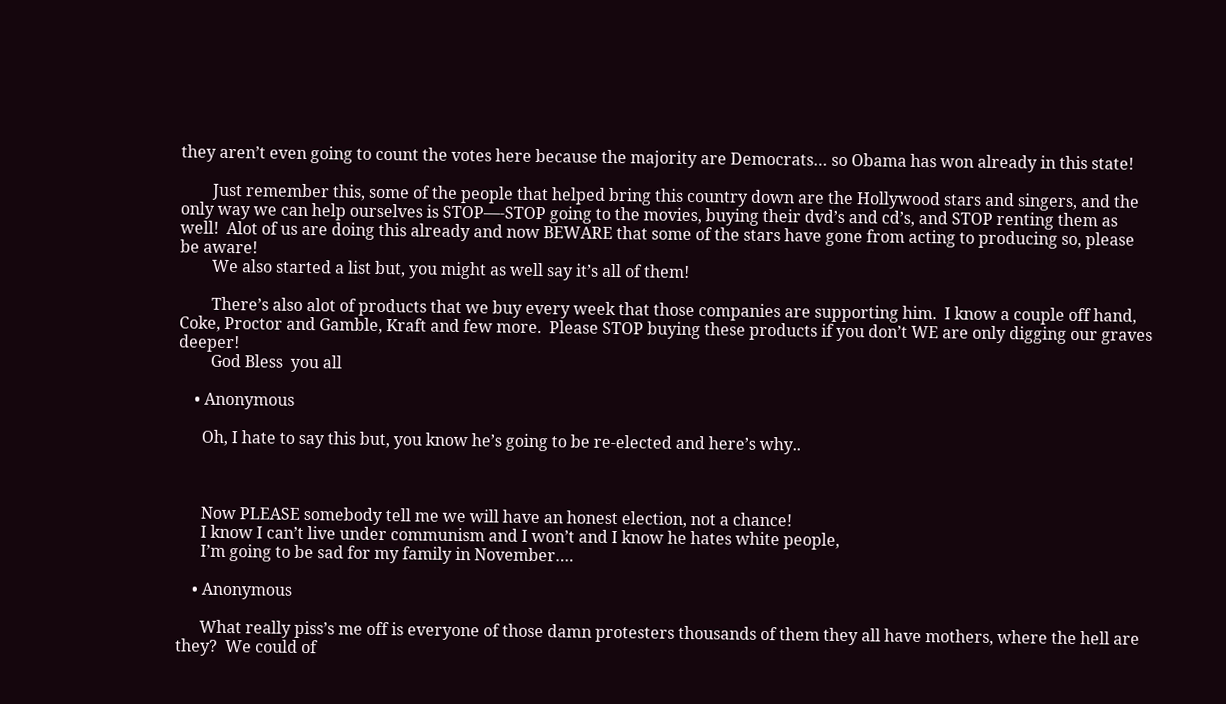they aren’t even going to count the votes here because the majority are Democrats… so Obama has won already in this state!

        Just remember this, some of the people that helped bring this country down are the Hollywood stars and singers, and the only way we can help ourselves is STOP—-STOP going to the movies, buying their dvd’s and cd’s, and STOP renting them as well!  Alot of us are doing this already and now BEWARE that some of the stars have gone from acting to producing so, please be aware!
        We also started a list but, you might as well say it’s all of them!

        There’s also alot of products that we buy every week that those companies are supporting him.  I know a couple off hand, Coke, Proctor and Gamble, Kraft and few more.  Please STOP buying these products if you don’t WE are only digging our graves deeper!
        God Bless  you all

    • Anonymous

      Oh, I hate to say this but, you know he’s going to be re-elected and here’s why..



      Now PLEASE somebody tell me we will have an honest election, not a chance!
      I know I can’t live under communism and I won’t and I know he hates white people,
      I’m going to be sad for my family in November….

    • Anonymous

      What really piss’s me off is everyone of those damn protesters thousands of them they all have mothers, where the hell are they?  We could of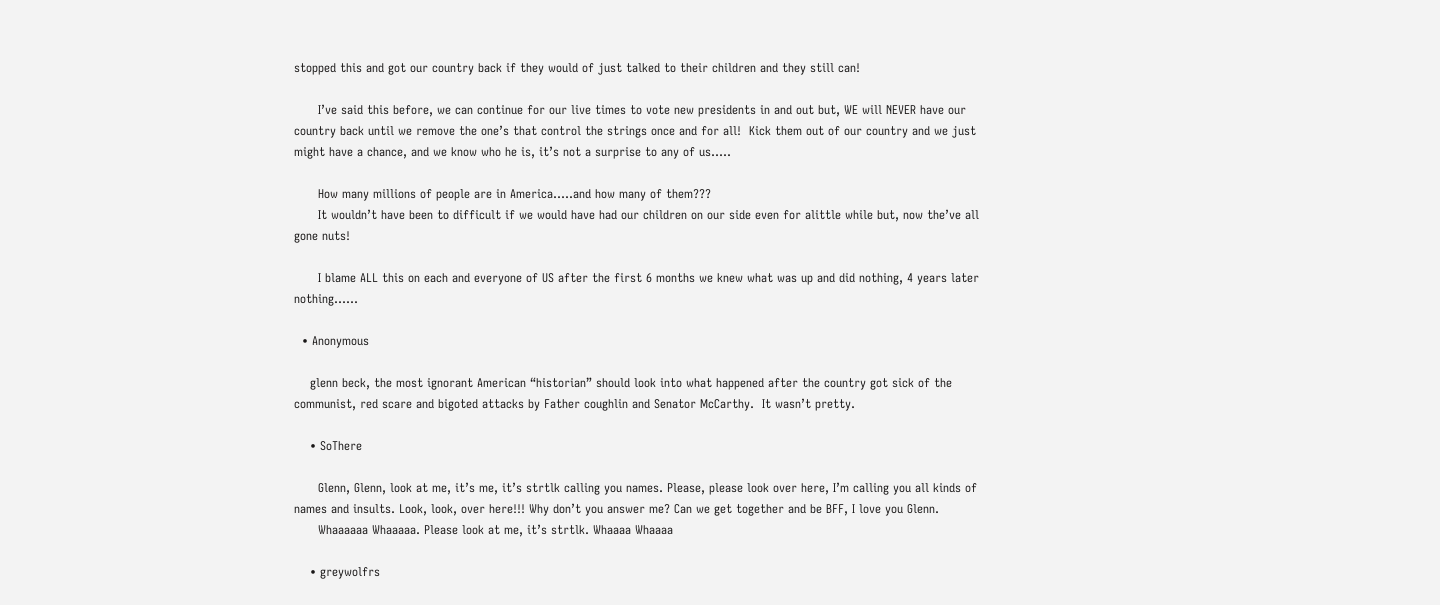stopped this and got our country back if they would of just talked to their children and they still can!

      I’ve said this before, we can continue for our live times to vote new presidents in and out but, WE will NEVER have our country back until we remove the one’s that control the strings once and for all!  Kick them out of our country and we just might have a chance, and we know who he is, it’s not a surprise to any of us…..

      How many millions of people are in America…..and how many of them???
      It wouldn’t have been to difficult if we would have had our children on our side even for alittle while but, now the’ve all gone nuts!

      I blame ALL this on each and everyone of US after the first 6 months we knew what was up and did nothing, 4 years later nothing……

  • Anonymous

    glenn beck, the most ignorant American “historian” should look into what happened after the country got sick of the communist, red scare and bigoted attacks by Father coughlin and Senator McCarthy.  It wasn’t pretty.

    • SoThere

      Glenn, Glenn, look at me, it’s me, it’s strtlk calling you names. Please, please look over here, I’m calling you all kinds of names and insults. Look, look, over here!!! Why don’t you answer me? Can we get together and be BFF, I love you Glenn.
      Whaaaaaa Whaaaaa. Please look at me, it’s strtlk. Whaaaa Whaaaa

    • greywolfrs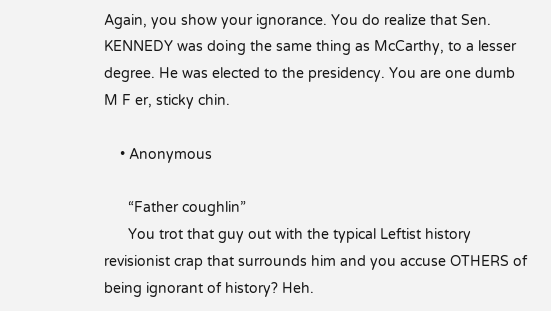Again, you show your ignorance. You do realize that Sen. KENNEDY was doing the same thing as McCarthy, to a lesser degree. He was elected to the presidency. You are one dumb M F er, sticky chin.

    • Anonymous

      “Father coughlin”
      You trot that guy out with the typical Leftist history revisionist crap that surrounds him and you accuse OTHERS of being ignorant of history? Heh.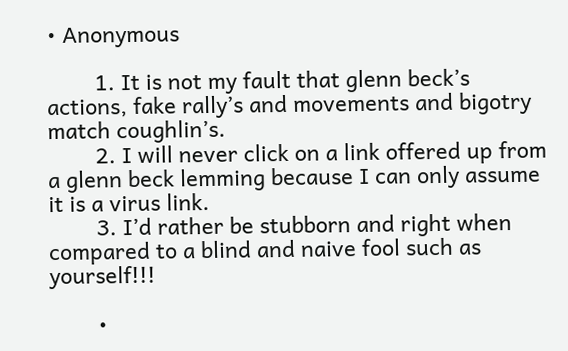• Anonymous

        1. It is not my fault that glenn beck’s actions, fake rally’s and movements and bigotry match coughlin’s.
        2. I will never click on a link offered up from a glenn beck lemming because I can only assume it is a virus link.
        3. I’d rather be stubborn and right when compared to a blind and naive fool such as yourself!!!

        •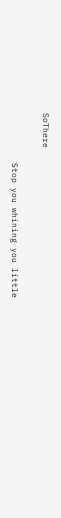SoThere

          Stop you whining you little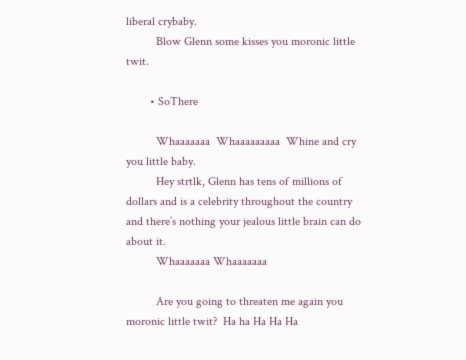liberal crybaby.
          Blow Glenn some kisses you moronic little twit.

        • SoThere

          Whaaaaaaa  Whaaaaaaaaa  Whine and cry you little baby.
          Hey strtlk, Glenn has tens of millions of dollars and is a celebrity throughout the country and there’s nothing your jealous little brain can do about it.
          Whaaaaaaa Whaaaaaaa

          Are you going to threaten me again you moronic little twit?  Ha ha Ha Ha Ha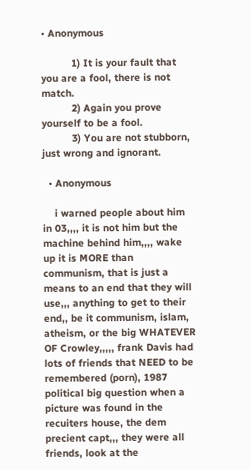• Anonymous

          1) It is your fault that you are a fool, there is not match.
          2) Again you prove yourself to be a fool.
          3) You are not stubborn, just wrong and ignorant.

  • Anonymous

    i warned people about him in 03,,,, it is not him but the machine behind him,,,, wake up it is MORE than communism, that is just a means to an end that they will use,,, anything to get to their end,, be it communism, islam, atheism, or the big WHATEVER OF Crowley,,,,, frank Davis had lots of friends that NEED to be remembered (porn), 1987  political big question when a picture was found in the recuiters house, the dem precient capt,,, they were all friends, look at the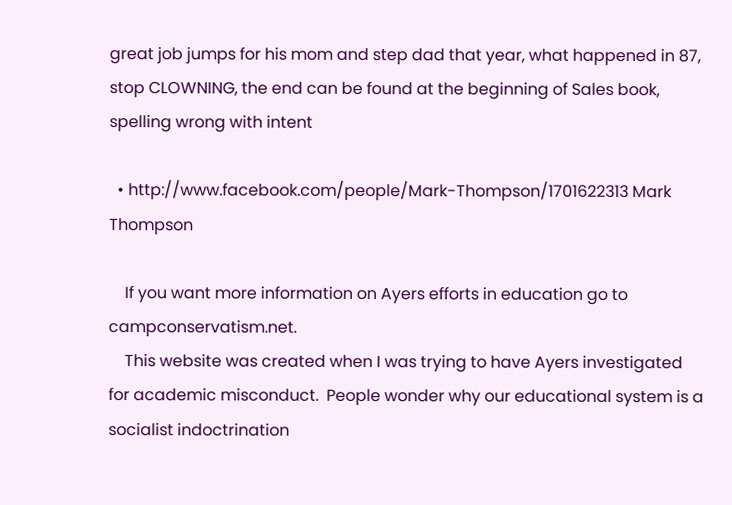great job jumps for his mom and step dad that year, what happened in 87,   stop CLOWNING, the end can be found at the beginning of Sales book,  spelling wrong with intent

  • http://www.facebook.com/people/Mark-Thompson/1701622313 Mark Thompson

    If you want more information on Ayers efforts in education go to campconservatism.net.
    This website was created when I was trying to have Ayers investigated for academic misconduct.  People wonder why our educational system is a socialist indoctrination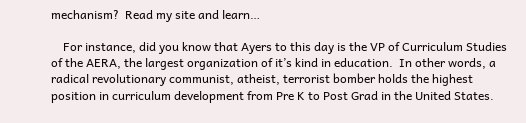mechanism?  Read my site and learn…

    For instance, did you know that Ayers to this day is the VP of Curriculum Studies of the AERA, the largest organization of it’s kind in education.  In other words, a radical revolutionary communist, atheist, terrorist bomber holds the highest position in curriculum development from Pre K to Post Grad in the United States.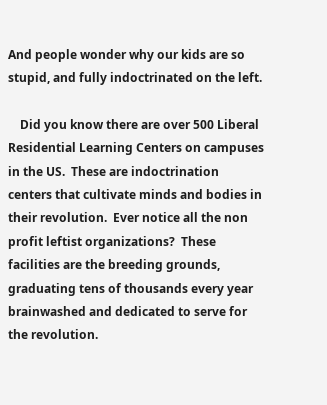And people wonder why our kids are so stupid, and fully indoctrinated on the left.

    Did you know there are over 500 Liberal Residential Learning Centers on campuses in the US.  These are indoctrination centers that cultivate minds and bodies in their revolution.  Ever notice all the non profit leftist organizations?  These facilities are the breeding grounds, graduating tens of thousands every year brainwashed and dedicated to serve for the revolution.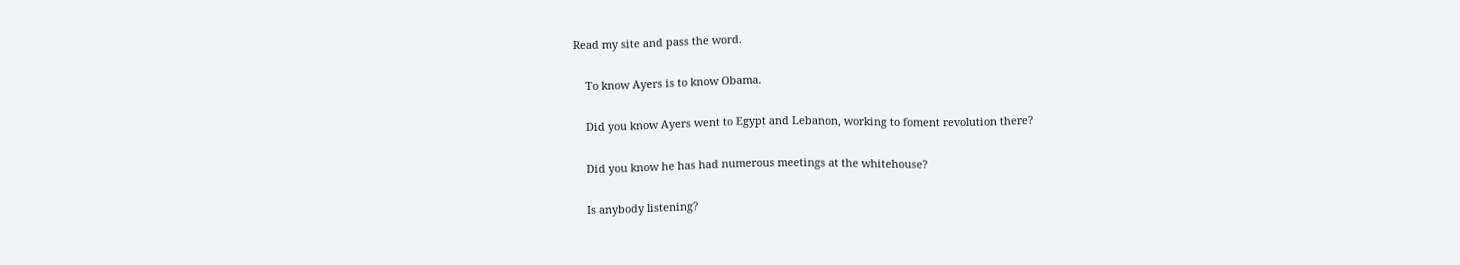Read my site and pass the word.

    To know Ayers is to know Obama.

    Did you know Ayers went to Egypt and Lebanon, working to foment revolution there?

    Did you know he has had numerous meetings at the whitehouse?

    Is anybody listening?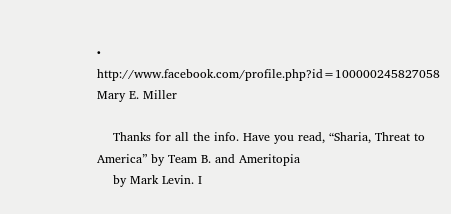• http://www.facebook.com/profile.php?id=100000245827058 Mary E. Miller

    Thanks for all the info. Have you read, “Sharia, Threat to America” by Team B. and Ameritopia
    by Mark Levin. I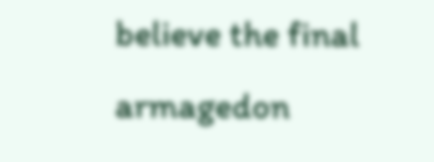believe the final armagedon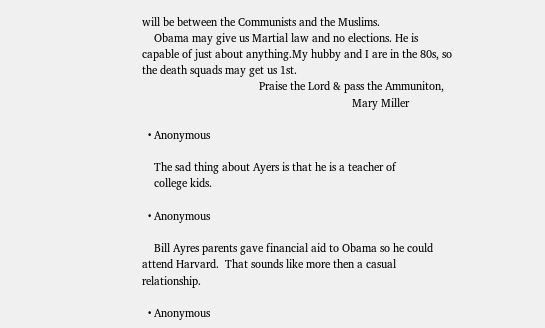will be between the Communists and the Muslims.
    Obama may give us Martial law and no elections. He is capable of just about anything.My hubby and I are in the 80s, so the death squads may get us 1st.
                                       Praise the Lord & pass the Ammuniton,
                                                                      Mary Miller

  • Anonymous

    The sad thing about Ayers is that he is a teacher of
    college kids.

  • Anonymous

    Bill Ayres parents gave financial aid to Obama so he could attend Harvard.  That sounds like more then a casual relationship.

  • Anonymous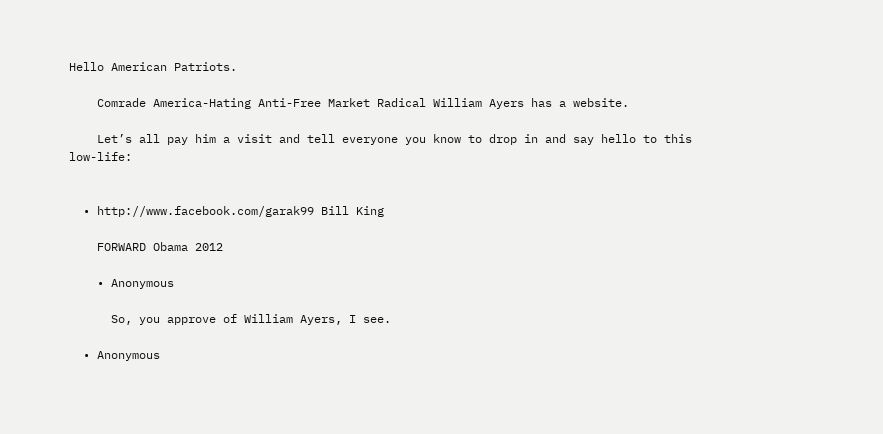Hello American Patriots.

    Comrade America-Hating Anti-Free Market Radical William Ayers has a website.

    Let’s all pay him a visit and tell everyone you know to drop in and say hello to this low-life:


  • http://www.facebook.com/garak99 Bill King

    FORWARD Obama 2012

    • Anonymous

      So, you approve of William Ayers, I see.

  • Anonymous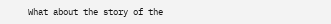What about the story of the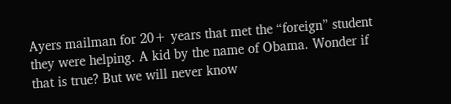Ayers mailman for 20+ years that met the “foreign” student they were helping. A kid by the name of Obama. Wonder if that is true? But we will never know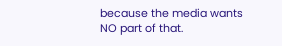because the media wants NO part of that.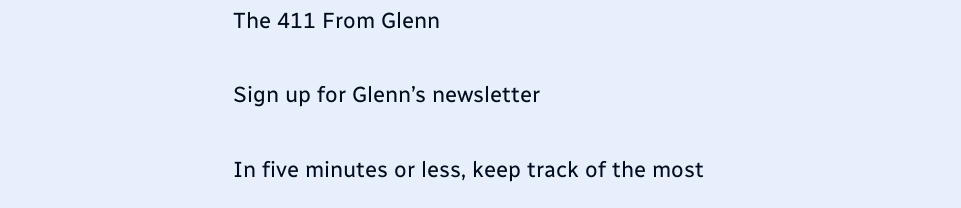The 411 From Glenn

Sign up for Glenn’s newsletter

In five minutes or less, keep track of the most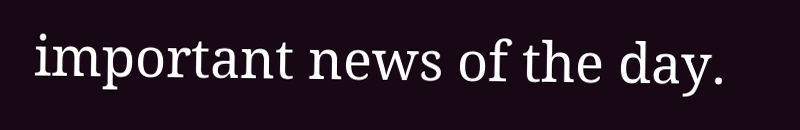important news of the day.